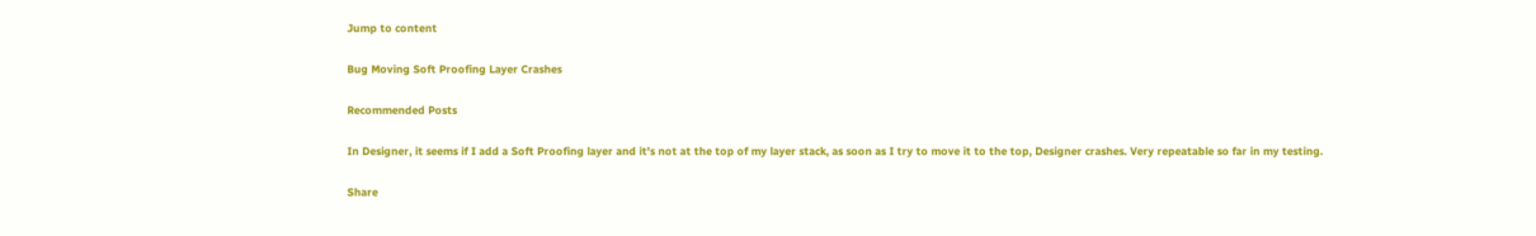Jump to content

Bug Moving Soft Proofing Layer Crashes

Recommended Posts

In Designer, it seems if I add a Soft Proofing layer and it's not at the top of my layer stack, as soon as I try to move it to the top, Designer crashes. Very repeatable so far in my testing.

Share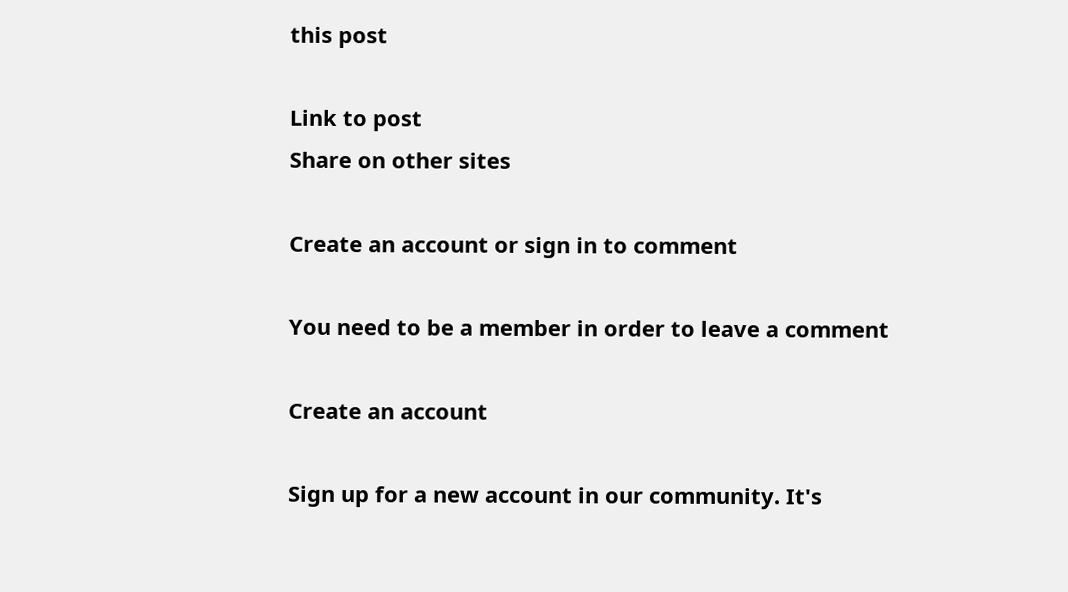this post

Link to post
Share on other sites

Create an account or sign in to comment

You need to be a member in order to leave a comment

Create an account

Sign up for a new account in our community. It's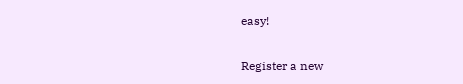easy!

Register a new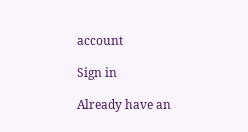account

Sign in

Already have an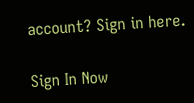account? Sign in here.

Sign In Now